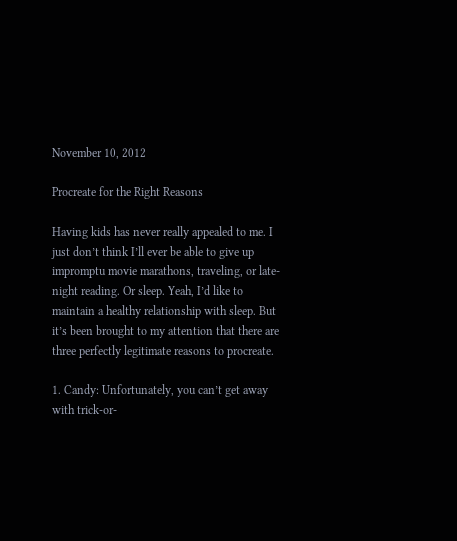November 10, 2012

Procreate for the Right Reasons

Having kids has never really appealed to me. I just don’t think I’ll ever be able to give up impromptu movie marathons, traveling, or late-night reading. Or sleep. Yeah, I’d like to maintain a healthy relationship with sleep. But it’s been brought to my attention that there are three perfectly legitimate reasons to procreate.

1. Candy: Unfortunately, you can’t get away with trick-or-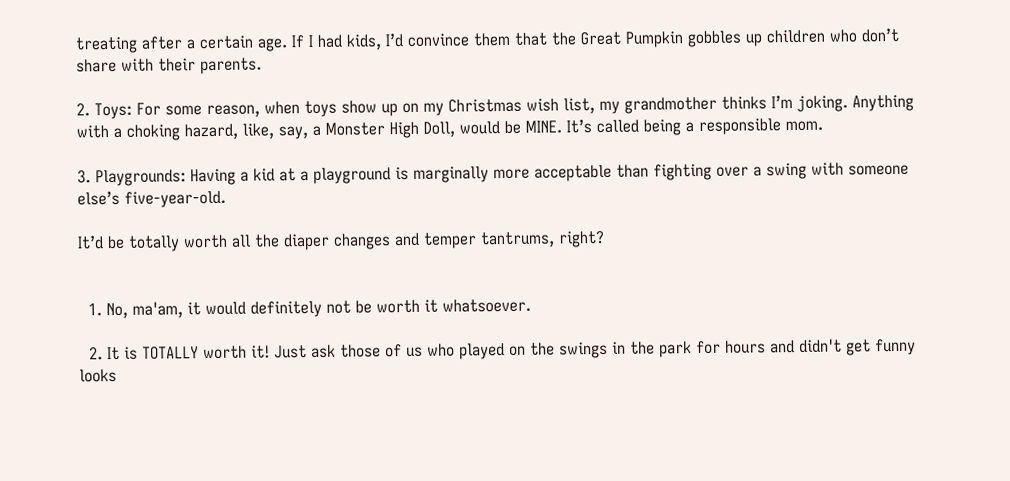treating after a certain age. If I had kids, I’d convince them that the Great Pumpkin gobbles up children who don’t share with their parents.

2. Toys: For some reason, when toys show up on my Christmas wish list, my grandmother thinks I’m joking. Anything with a choking hazard, like, say, a Monster High Doll, would be MINE. It’s called being a responsible mom.

3. Playgrounds: Having a kid at a playground is marginally more acceptable than fighting over a swing with someone else’s five-year-old.

It’d be totally worth all the diaper changes and temper tantrums, right?


  1. No, ma'am, it would definitely not be worth it whatsoever.

  2. It is TOTALLY worth it! Just ask those of us who played on the swings in the park for hours and didn't get funny looks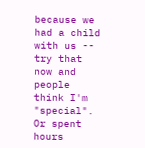because we had a child with us -- try that now and people think I'm "special". Or spent hours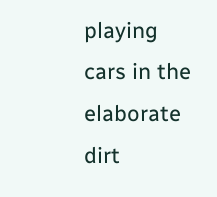playing cars in the elaborate dirt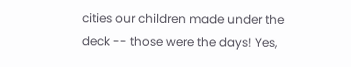cities our children made under the deck -- those were the days! Yes,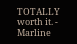TOTALLY worth it. - Marline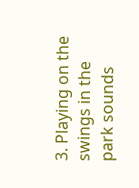3. Playing on the swings in the park sounds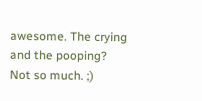awesome. The crying and the pooping? Not so much. ;)